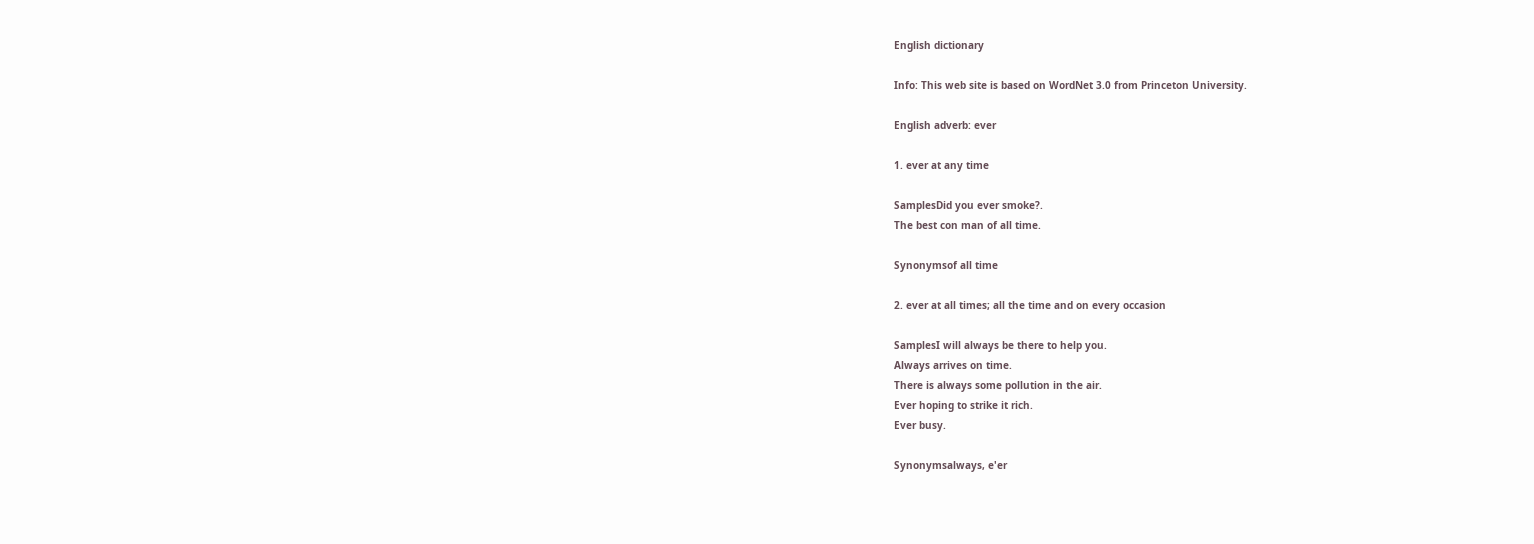English dictionary

Info: This web site is based on WordNet 3.0 from Princeton University.

English adverb: ever

1. ever at any time

SamplesDid you ever smoke?.
The best con man of all time.

Synonymsof all time

2. ever at all times; all the time and on every occasion

SamplesI will always be there to help you.
Always arrives on time.
There is always some pollution in the air.
Ever hoping to strike it rich.
Ever busy.

Synonymsalways, e'er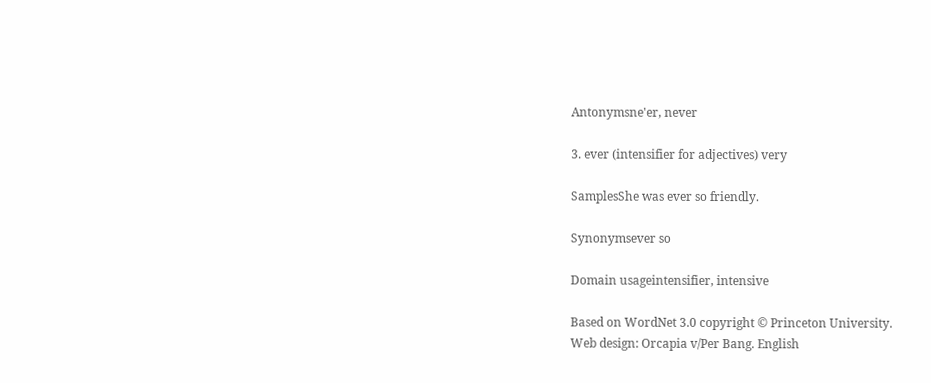Antonymsne'er, never

3. ever (intensifier for adjectives) very

SamplesShe was ever so friendly.

Synonymsever so

Domain usageintensifier, intensive

Based on WordNet 3.0 copyright © Princeton University.
Web design: Orcapia v/Per Bang. English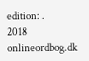edition: .
2018 onlineordbog.dk